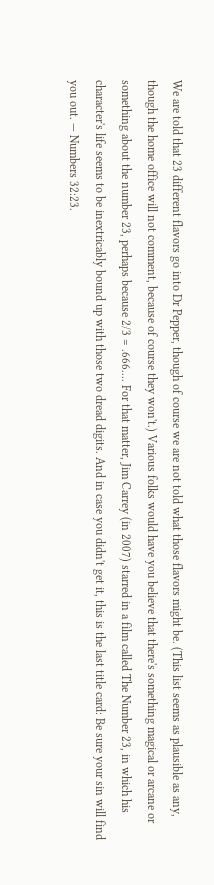We are told that 23 different flavors go into Dr Pepper, though of course we are not told what those flavors might be. (This list seems as plausible as any, though the home office will not comment, because of course they won't.) Various folks would have you believe that there's something magical or arcane or something about the number 23, perhaps because 2/3 = .666.... For that matter, Jim Carrey (in 2007) starred in a film called The Number 23, in which his character's life seems to be inextricably bound up with those two dread digits. And in case you didn't get it, this is the last title card: Be sure your sin will find you out. — Numbers 32:23.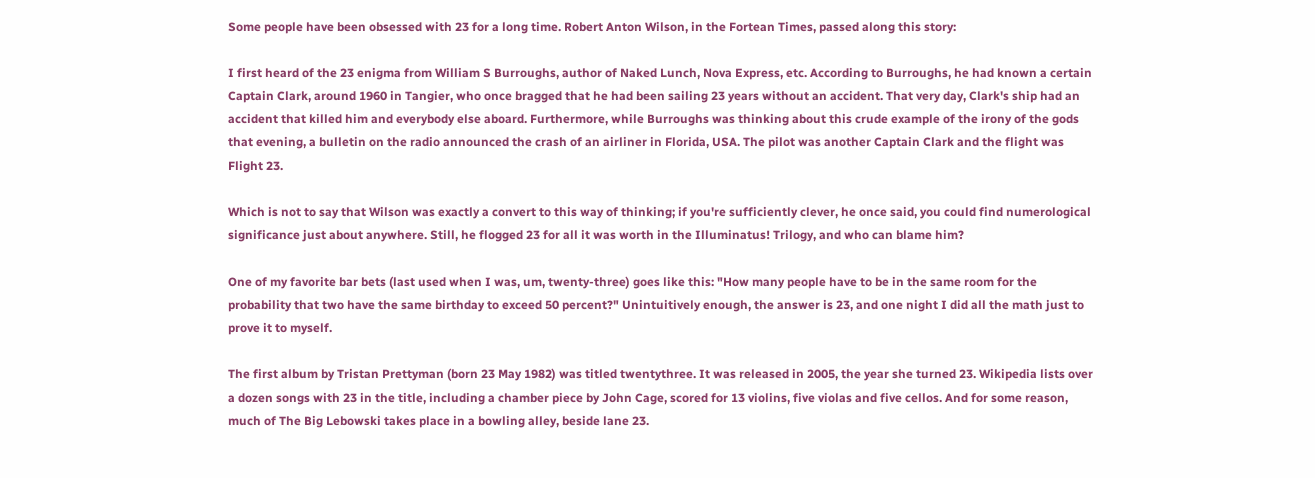Some people have been obsessed with 23 for a long time. Robert Anton Wilson, in the Fortean Times, passed along this story:

I first heard of the 23 enigma from William S Burroughs, author of Naked Lunch, Nova Express, etc. According to Burroughs, he had known a certain Captain Clark, around 1960 in Tangier, who once bragged that he had been sailing 23 years without an accident. That very day, Clark's ship had an accident that killed him and everybody else aboard. Furthermore, while Burroughs was thinking about this crude example of the irony of the gods that evening, a bulletin on the radio announced the crash of an airliner in Florida, USA. The pilot was another Captain Clark and the flight was Flight 23.

Which is not to say that Wilson was exactly a convert to this way of thinking; if you're sufficiently clever, he once said, you could find numerological significance just about anywhere. Still, he flogged 23 for all it was worth in the Illuminatus! Trilogy, and who can blame him?

One of my favorite bar bets (last used when I was, um, twenty-three) goes like this: "How many people have to be in the same room for the probability that two have the same birthday to exceed 50 percent?" Unintuitively enough, the answer is 23, and one night I did all the math just to prove it to myself.

The first album by Tristan Prettyman (born 23 May 1982) was titled twentythree. It was released in 2005, the year she turned 23. Wikipedia lists over a dozen songs with 23 in the title, including a chamber piece by John Cage, scored for 13 violins, five violas and five cellos. And for some reason, much of The Big Lebowski takes place in a bowling alley, beside lane 23.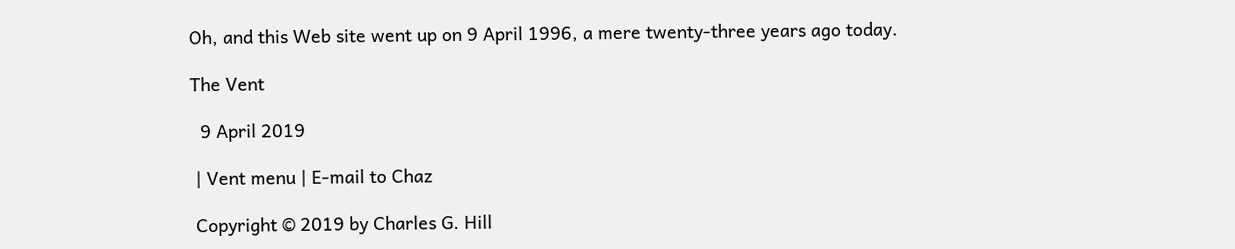Oh, and this Web site went up on 9 April 1996, a mere twenty-three years ago today.

The Vent

  9 April 2019

 | Vent menu | E-mail to Chaz

 Copyright © 2019 by Charles G. Hill